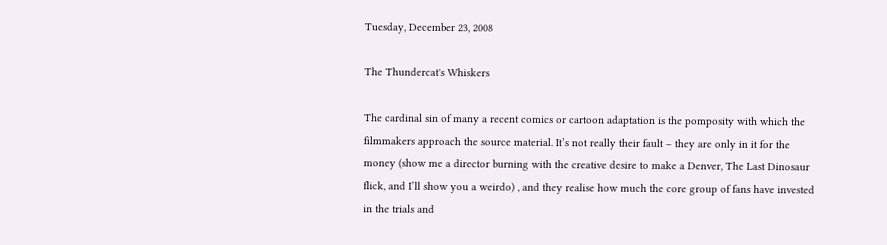Tuesday, December 23, 2008

The Thundercat's Whiskers

The cardinal sin of many a recent comics or cartoon adaptation is the pomposity with which the filmmakers approach the source material. It’s not really their fault – they are only in it for the money (show me a director burning with the creative desire to make a Denver, The Last Dinosaur flick, and I’ll show you a weirdo) , and they realise how much the core group of fans have invested in the trials and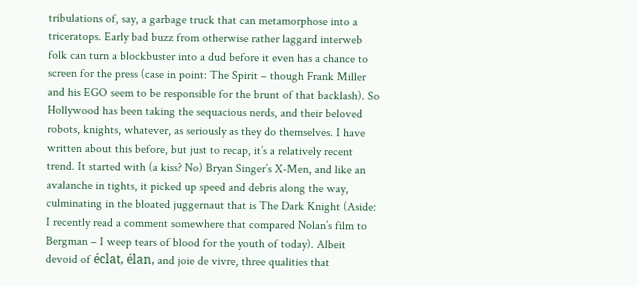tribulations of, say, a garbage truck that can metamorphose into a triceratops. Early bad buzz from otherwise rather laggard interweb folk can turn a blockbuster into a dud before it even has a chance to screen for the press (case in point: The Spirit – though Frank Miller and his EGO seem to be responsible for the brunt of that backlash). So Hollywood has been taking the sequacious nerds, and their beloved robots, knights, whatever, as seriously as they do themselves. I have written about this before, but just to recap, it’s a relatively recent trend. It started with (a kiss? No) Bryan Singer’s X-Men, and like an avalanche in tights, it picked up speed and debris along the way, culminating in the bloated juggernaut that is The Dark Knight (Aside: I recently read a comment somewhere that compared Nolan’s film to Bergman – I weep tears of blood for the youth of today). Albeit devoid of éclat, élan, and joie de vivre, three qualities that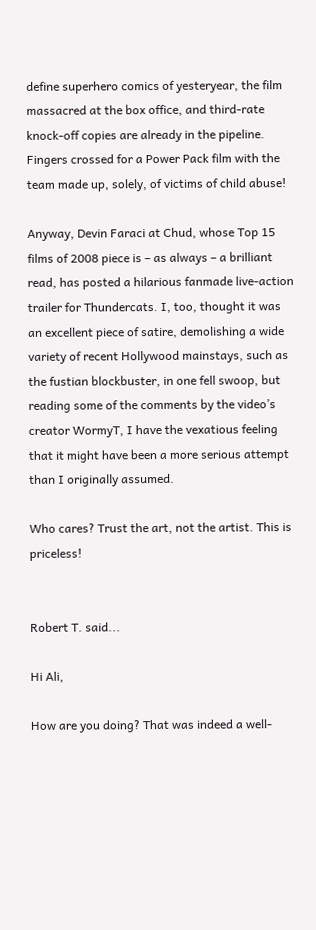define superhero comics of yesteryear, the film massacred at the box office, and third-rate knock-off copies are already in the pipeline. Fingers crossed for a Power Pack film with the team made up, solely, of victims of child abuse!

Anyway, Devin Faraci at Chud, whose Top 15 films of 2008 piece is – as always – a brilliant read, has posted a hilarious fanmade live-action trailer for Thundercats. I, too, thought it was an excellent piece of satire, demolishing a wide variety of recent Hollywood mainstays, such as the fustian blockbuster, in one fell swoop, but reading some of the comments by the video’s creator WormyT, I have the vexatious feeling that it might have been a more serious attempt than I originally assumed.

Who cares? Trust the art, not the artist. This is priceless!


Robert T. said...

Hi Ali,

How are you doing? That was indeed a well-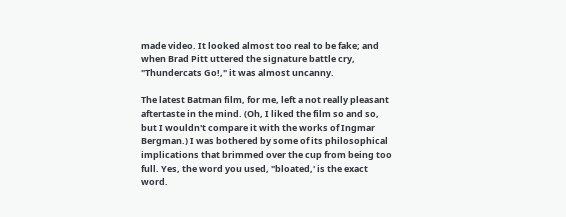made video. It looked almost too real to be fake; and when Brad Pitt uttered the signature battle cry, "Thundercats Go!," it was almost uncanny.

The latest Batman film, for me, left a not really pleasant aftertaste in the mind. (Oh, I liked the film so and so, but I wouldn't compare it with the works of Ingmar Bergman.) I was bothered by some of its philosophical implications that brimmed over the cup from being too full. Yes, the word you used, "bloated,' is the exact word.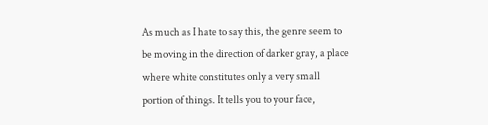As much as I hate to say this, the genre seem to be moving in the direction of darker gray, a place where white constitutes only a very small portion of things. It tells you to your face,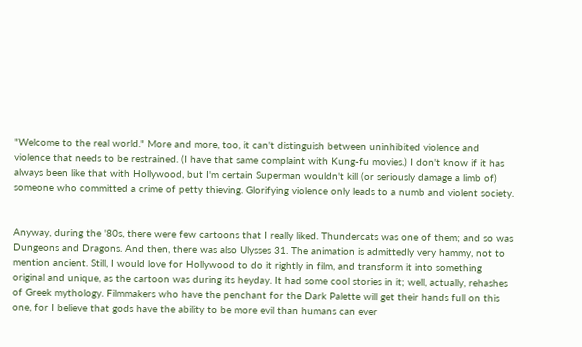"Welcome to the real world." More and more, too, it can't distinguish between uninhibited violence and violence that needs to be restrained. (I have that same complaint with Kung-fu movies.) I don't know if it has always been like that with Hollywood, but I'm certain Superman wouldn't kill (or seriously damage a limb of) someone who committed a crime of petty thieving. Glorifying violence only leads to a numb and violent society.


Anyway, during the '80s, there were few cartoons that I really liked. Thundercats was one of them; and so was Dungeons and Dragons. And then, there was also Ulysses 31. The animation is admittedly very hammy, not to mention ancient. Still, I would love for Hollywood to do it rightly in film, and transform it into something original and unique, as the cartoon was during its heyday. It had some cool stories in it; well, actually, rehashes of Greek mythology. Filmmakers who have the penchant for the Dark Palette will get their hands full on this one, for I believe that gods have the ability to be more evil than humans can ever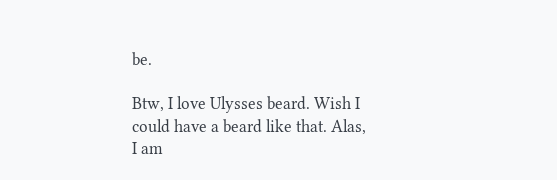be.

Btw, I love Ulysses beard. Wish I could have a beard like that. Alas, I am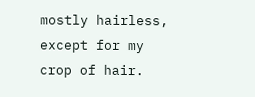mostly hairless, except for my crop of hair.